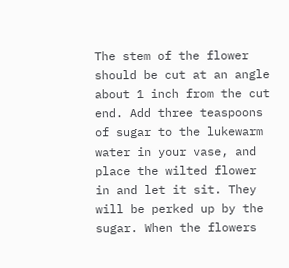The stem of the flower should be cut at an angle about 1 inch from the cut end. Add three teaspoons of sugar to the lukewarm water in your vase, and place the wilted flower in and let it sit. They will be perked up by the sugar. When the flowers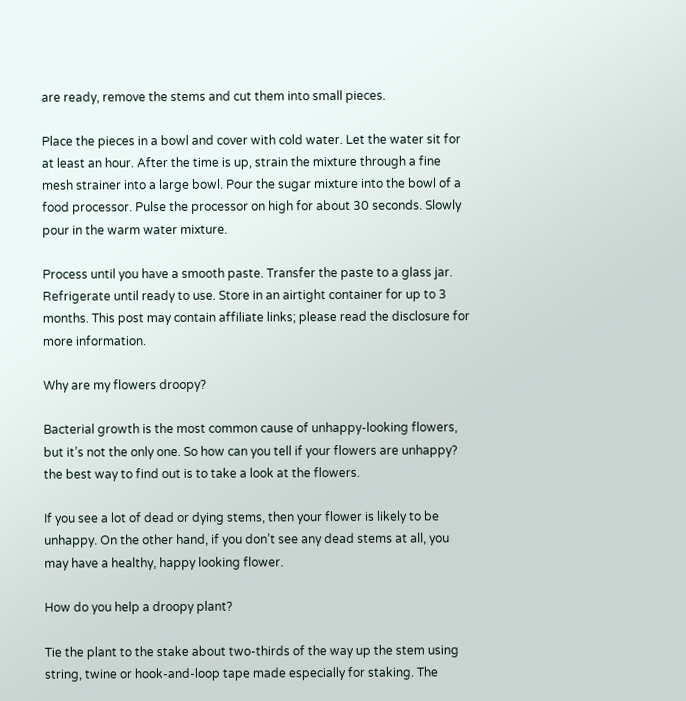are ready, remove the stems and cut them into small pieces.

Place the pieces in a bowl and cover with cold water. Let the water sit for at least an hour. After the time is up, strain the mixture through a fine mesh strainer into a large bowl. Pour the sugar mixture into the bowl of a food processor. Pulse the processor on high for about 30 seconds. Slowly pour in the warm water mixture.

Process until you have a smooth paste. Transfer the paste to a glass jar. Refrigerate until ready to use. Store in an airtight container for up to 3 months. This post may contain affiliate links; please read the disclosure for more information.

Why are my flowers droopy?

Bacterial growth is the most common cause of unhappy-looking flowers, but it’s not the only one. So how can you tell if your flowers are unhappy? the best way to find out is to take a look at the flowers.

If you see a lot of dead or dying stems, then your flower is likely to be unhappy. On the other hand, if you don’t see any dead stems at all, you may have a healthy, happy looking flower.

How do you help a droopy plant?

Tie the plant to the stake about two-thirds of the way up the stem using string, twine or hook-and-loop tape made especially for staking. The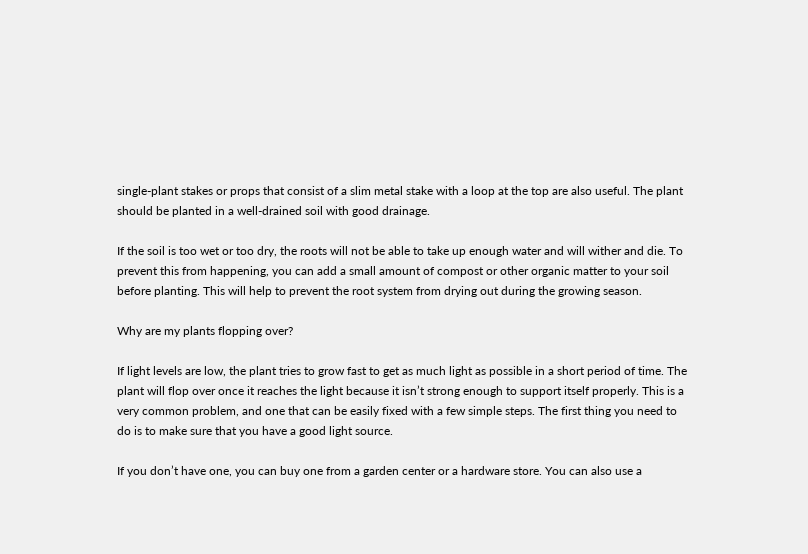single-plant stakes or props that consist of a slim metal stake with a loop at the top are also useful. The plant should be planted in a well-drained soil with good drainage.

If the soil is too wet or too dry, the roots will not be able to take up enough water and will wither and die. To prevent this from happening, you can add a small amount of compost or other organic matter to your soil before planting. This will help to prevent the root system from drying out during the growing season.

Why are my plants flopping over?

If light levels are low, the plant tries to grow fast to get as much light as possible in a short period of time. The plant will flop over once it reaches the light because it isn’t strong enough to support itself properly. This is a very common problem, and one that can be easily fixed with a few simple steps. The first thing you need to do is to make sure that you have a good light source.

If you don’t have one, you can buy one from a garden center or a hardware store. You can also use a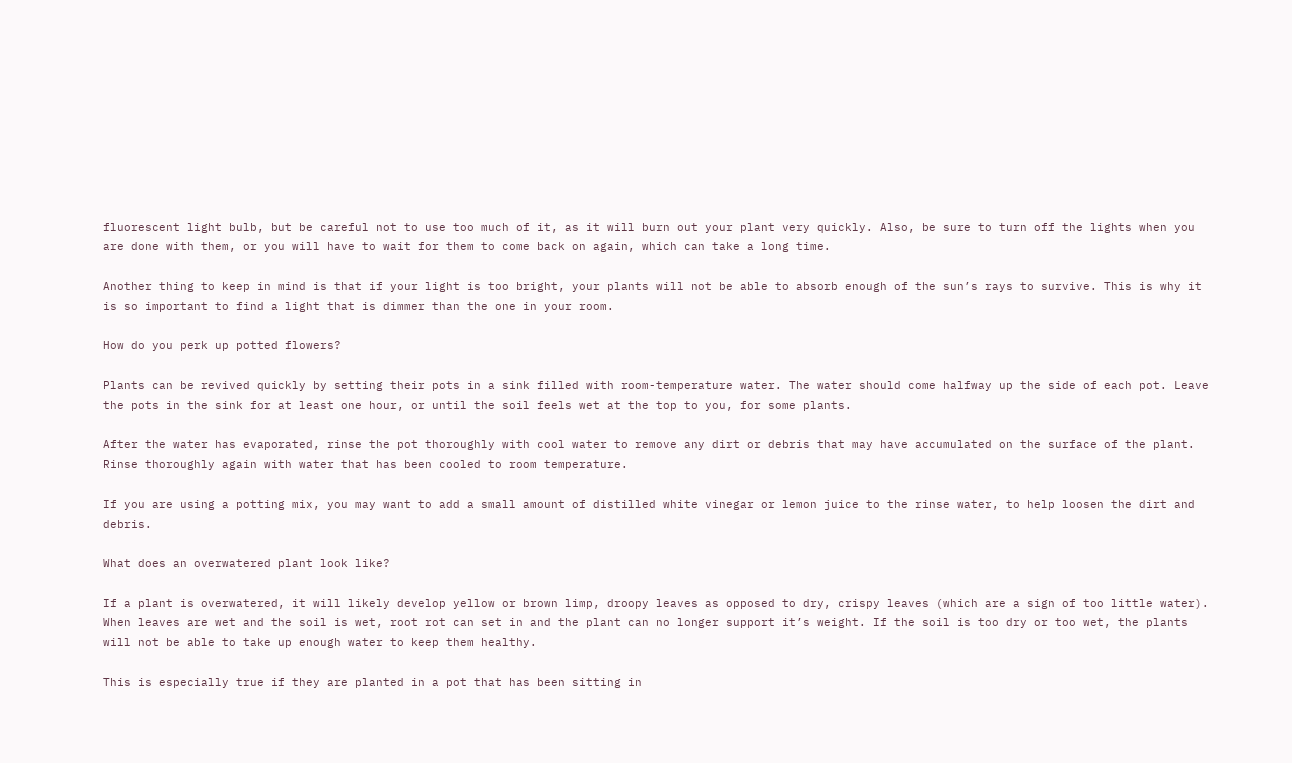fluorescent light bulb, but be careful not to use too much of it, as it will burn out your plant very quickly. Also, be sure to turn off the lights when you are done with them, or you will have to wait for them to come back on again, which can take a long time.

Another thing to keep in mind is that if your light is too bright, your plants will not be able to absorb enough of the sun’s rays to survive. This is why it is so important to find a light that is dimmer than the one in your room.

How do you perk up potted flowers?

Plants can be revived quickly by setting their pots in a sink filled with room-temperature water. The water should come halfway up the side of each pot. Leave the pots in the sink for at least one hour, or until the soil feels wet at the top to you, for some plants.

After the water has evaporated, rinse the pot thoroughly with cool water to remove any dirt or debris that may have accumulated on the surface of the plant. Rinse thoroughly again with water that has been cooled to room temperature.

If you are using a potting mix, you may want to add a small amount of distilled white vinegar or lemon juice to the rinse water, to help loosen the dirt and debris.

What does an overwatered plant look like?

If a plant is overwatered, it will likely develop yellow or brown limp, droopy leaves as opposed to dry, crispy leaves (which are a sign of too little water). When leaves are wet and the soil is wet, root rot can set in and the plant can no longer support it’s weight. If the soil is too dry or too wet, the plants will not be able to take up enough water to keep them healthy.

This is especially true if they are planted in a pot that has been sitting in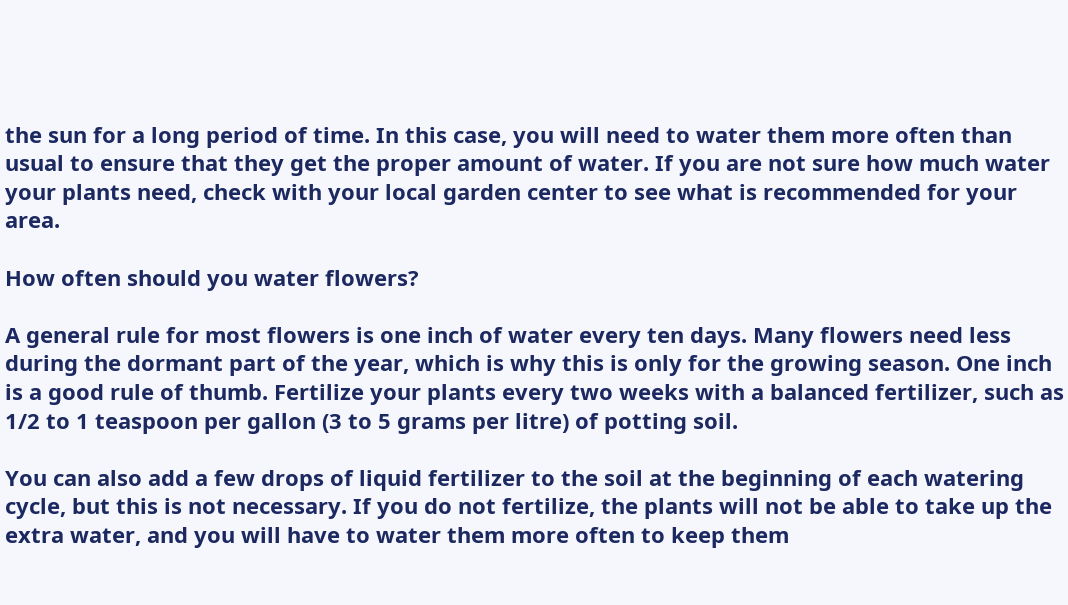the sun for a long period of time. In this case, you will need to water them more often than usual to ensure that they get the proper amount of water. If you are not sure how much water your plants need, check with your local garden center to see what is recommended for your area.

How often should you water flowers?

A general rule for most flowers is one inch of water every ten days. Many flowers need less during the dormant part of the year, which is why this is only for the growing season. One inch is a good rule of thumb. Fertilize your plants every two weeks with a balanced fertilizer, such as 1/2 to 1 teaspoon per gallon (3 to 5 grams per litre) of potting soil.

You can also add a few drops of liquid fertilizer to the soil at the beginning of each watering cycle, but this is not necessary. If you do not fertilize, the plants will not be able to take up the extra water, and you will have to water them more often to keep them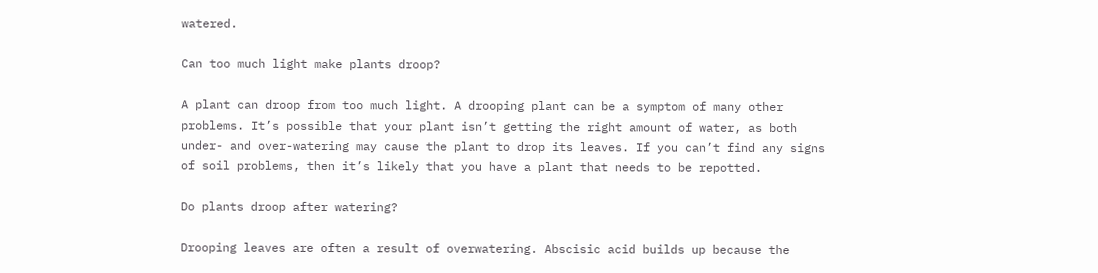watered.

Can too much light make plants droop?

A plant can droop from too much light. A drooping plant can be a symptom of many other problems. It’s possible that your plant isn’t getting the right amount of water, as both under- and over-watering may cause the plant to drop its leaves. If you can’t find any signs of soil problems, then it’s likely that you have a plant that needs to be repotted.

Do plants droop after watering?

Drooping leaves are often a result of overwatering. Abscisic acid builds up because the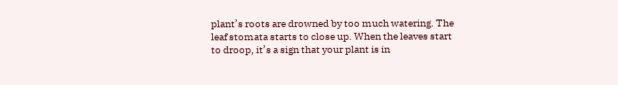plant’s roots are drowned by too much watering. The leaf stomata starts to close up. When the leaves start to droop, it’s a sign that your plant is in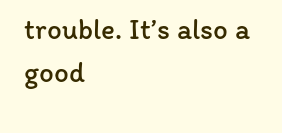trouble. It’s also a good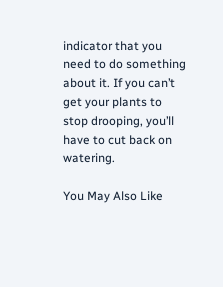indicator that you need to do something about it. If you can’t get your plants to stop drooping, you’ll have to cut back on watering.

You May Also Like